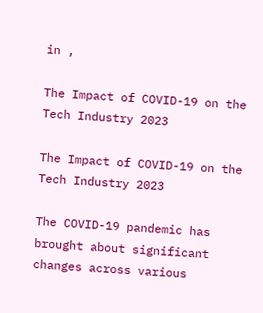in ,

The Impact of COVID-19 on the Tech Industry 2023

The Impact of COVID-19 on the Tech Industry 2023

The COVID-19 pandemic has brought about significant changes across various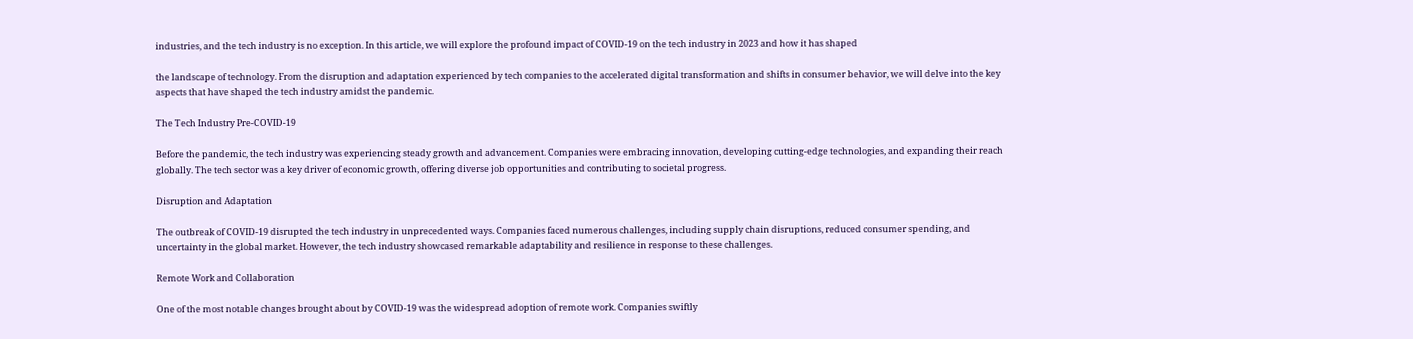industries, and the tech industry is no exception. In this article, we will explore the profound impact of COVID-19 on the tech industry in 2023 and how it has shaped

the landscape of technology. From the disruption and adaptation experienced by tech companies to the accelerated digital transformation and shifts in consumer behavior, we will delve into the key aspects that have shaped the tech industry amidst the pandemic.

The Tech Industry Pre-COVID-19

Before the pandemic, the tech industry was experiencing steady growth and advancement. Companies were embracing innovation, developing cutting-edge technologies, and expanding their reach globally. The tech sector was a key driver of economic growth, offering diverse job opportunities and contributing to societal progress.

Disruption and Adaptation

The outbreak of COVID-19 disrupted the tech industry in unprecedented ways. Companies faced numerous challenges, including supply chain disruptions, reduced consumer spending, and uncertainty in the global market. However, the tech industry showcased remarkable adaptability and resilience in response to these challenges.

Remote Work and Collaboration

One of the most notable changes brought about by COVID-19 was the widespread adoption of remote work. Companies swiftly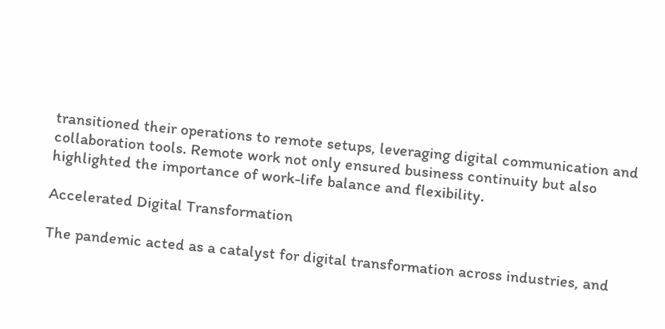transitioned their operations to remote setups, leveraging digital communication and collaboration tools. Remote work not only ensured business continuity but also highlighted the importance of work-life balance and flexibility.

Accelerated Digital Transformation

The pandemic acted as a catalyst for digital transformation across industries, and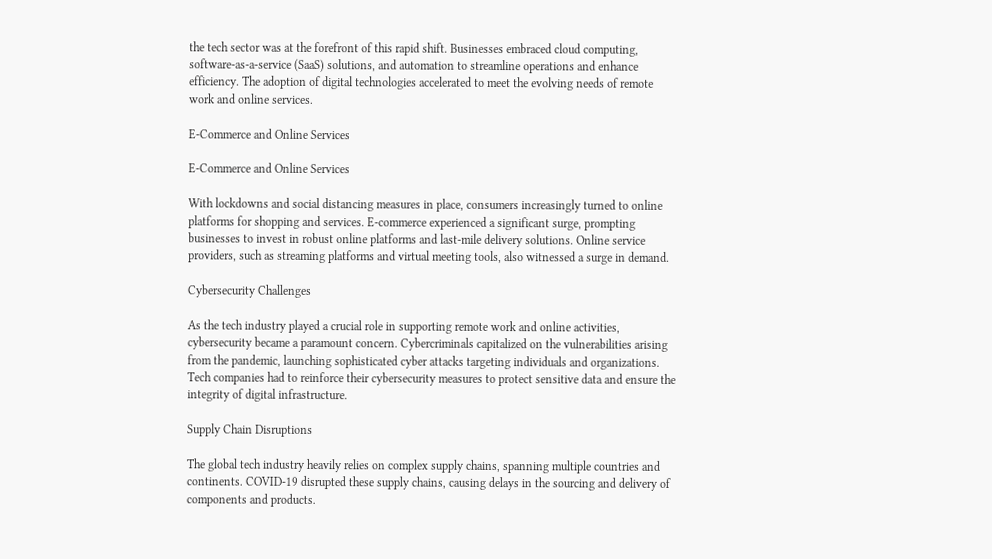the tech sector was at the forefront of this rapid shift. Businesses embraced cloud computing, software-as-a-service (SaaS) solutions, and automation to streamline operations and enhance efficiency. The adoption of digital technologies accelerated to meet the evolving needs of remote work and online services.

E-Commerce and Online Services

E-Commerce and Online Services

With lockdowns and social distancing measures in place, consumers increasingly turned to online platforms for shopping and services. E-commerce experienced a significant surge, prompting businesses to invest in robust online platforms and last-mile delivery solutions. Online service providers, such as streaming platforms and virtual meeting tools, also witnessed a surge in demand.

Cybersecurity Challenges

As the tech industry played a crucial role in supporting remote work and online activities, cybersecurity became a paramount concern. Cybercriminals capitalized on the vulnerabilities arising from the pandemic, launching sophisticated cyber attacks targeting individuals and organizations. Tech companies had to reinforce their cybersecurity measures to protect sensitive data and ensure the integrity of digital infrastructure.

Supply Chain Disruptions

The global tech industry heavily relies on complex supply chains, spanning multiple countries and continents. COVID-19 disrupted these supply chains, causing delays in the sourcing and delivery of components and products.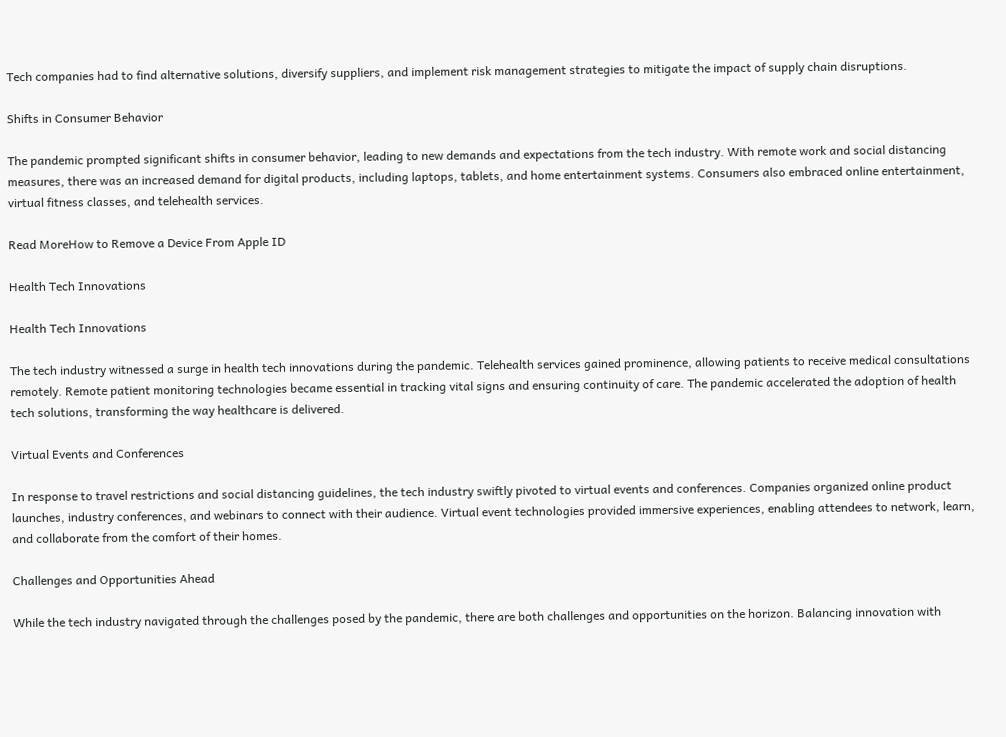Tech companies had to find alternative solutions, diversify suppliers, and implement risk management strategies to mitigate the impact of supply chain disruptions.

Shifts in Consumer Behavior

The pandemic prompted significant shifts in consumer behavior, leading to new demands and expectations from the tech industry. With remote work and social distancing measures, there was an increased demand for digital products, including laptops, tablets, and home entertainment systems. Consumers also embraced online entertainment, virtual fitness classes, and telehealth services.

Read MoreHow to Remove a Device From Apple ID

Health Tech Innovations

Health Tech Innovations

The tech industry witnessed a surge in health tech innovations during the pandemic. Telehealth services gained prominence, allowing patients to receive medical consultations remotely. Remote patient monitoring technologies became essential in tracking vital signs and ensuring continuity of care. The pandemic accelerated the adoption of health tech solutions, transforming the way healthcare is delivered.

Virtual Events and Conferences

In response to travel restrictions and social distancing guidelines, the tech industry swiftly pivoted to virtual events and conferences. Companies organized online product launches, industry conferences, and webinars to connect with their audience. Virtual event technologies provided immersive experiences, enabling attendees to network, learn, and collaborate from the comfort of their homes.

Challenges and Opportunities Ahead

While the tech industry navigated through the challenges posed by the pandemic, there are both challenges and opportunities on the horizon. Balancing innovation with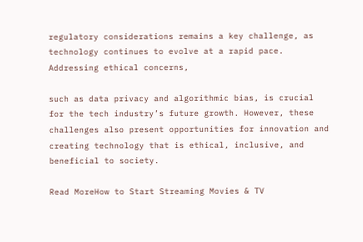regulatory considerations remains a key challenge, as technology continues to evolve at a rapid pace. Addressing ethical concerns,

such as data privacy and algorithmic bias, is crucial for the tech industry’s future growth. However, these challenges also present opportunities for innovation and creating technology that is ethical, inclusive, and beneficial to society.

Read MoreHow to Start Streaming Movies & TV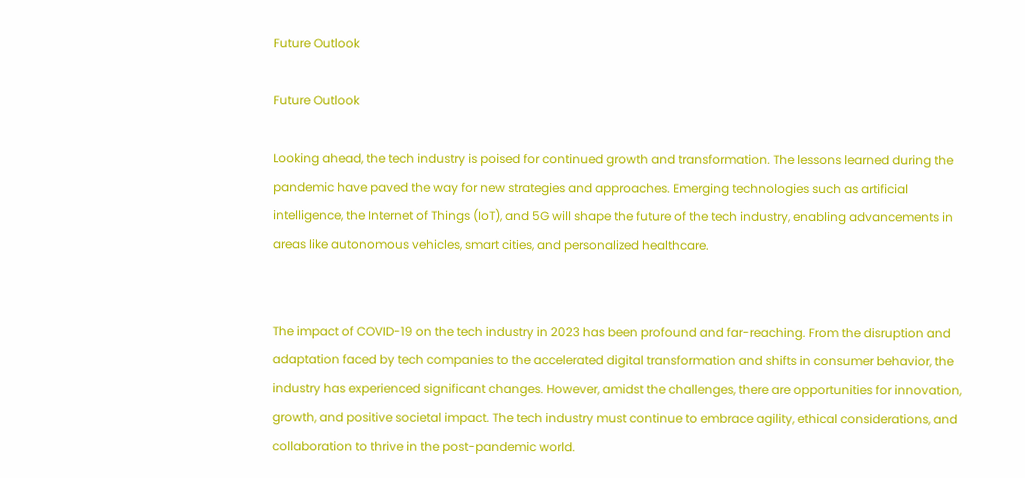Future Outlook

Future Outlook

Looking ahead, the tech industry is poised for continued growth and transformation. The lessons learned during the pandemic have paved the way for new strategies and approaches. Emerging technologies such as artificial intelligence, the Internet of Things (IoT), and 5G will shape the future of the tech industry, enabling advancements in areas like autonomous vehicles, smart cities, and personalized healthcare.


The impact of COVID-19 on the tech industry in 2023 has been profound and far-reaching. From the disruption and adaptation faced by tech companies to the accelerated digital transformation and shifts in consumer behavior, the industry has experienced significant changes. However, amidst the challenges, there are opportunities for innovation, growth, and positive societal impact. The tech industry must continue to embrace agility, ethical considerations, and collaboration to thrive in the post-pandemic world.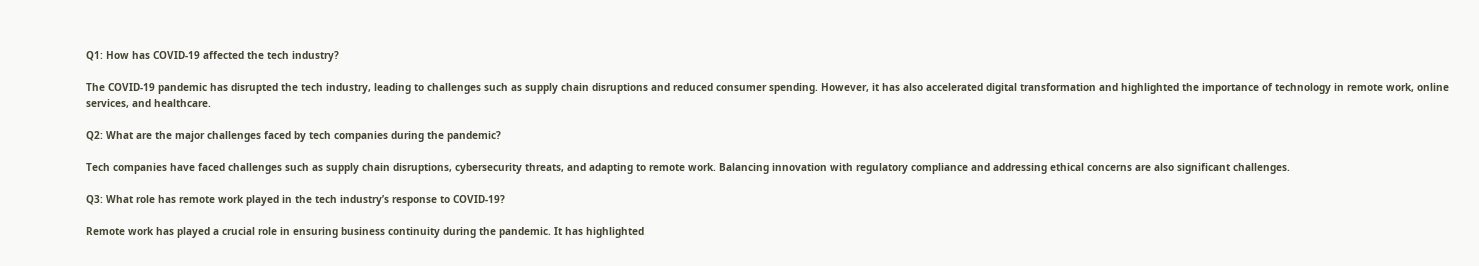Q1: How has COVID-19 affected the tech industry?

The COVID-19 pandemic has disrupted the tech industry, leading to challenges such as supply chain disruptions and reduced consumer spending. However, it has also accelerated digital transformation and highlighted the importance of technology in remote work, online services, and healthcare.

Q2: What are the major challenges faced by tech companies during the pandemic?

Tech companies have faced challenges such as supply chain disruptions, cybersecurity threats, and adapting to remote work. Balancing innovation with regulatory compliance and addressing ethical concerns are also significant challenges.

Q3: What role has remote work played in the tech industry’s response to COVID-19?

Remote work has played a crucial role in ensuring business continuity during the pandemic. It has highlighted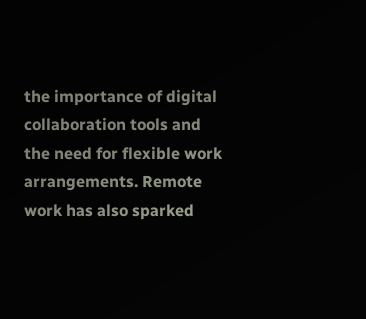the importance of digital collaboration tools and the need for flexible work arrangements. Remote work has also sparked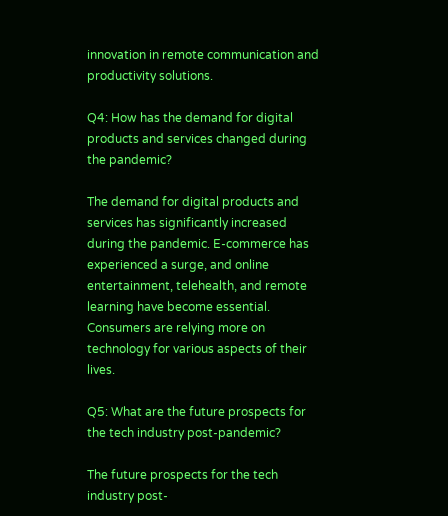innovation in remote communication and productivity solutions.

Q4: How has the demand for digital products and services changed during the pandemic?

The demand for digital products and services has significantly increased during the pandemic. E-commerce has experienced a surge, and online entertainment, telehealth, and remote learning have become essential. Consumers are relying more on technology for various aspects of their lives.

Q5: What are the future prospects for the tech industry post-pandemic?

The future prospects for the tech industry post-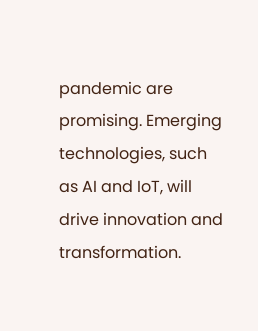pandemic are promising. Emerging technologies, such as AI and IoT, will drive innovation and transformation.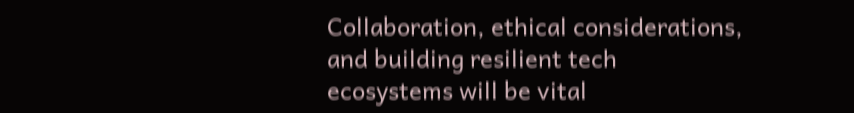Collaboration, ethical considerations, and building resilient tech ecosystems will be vital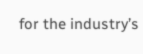for the industry’s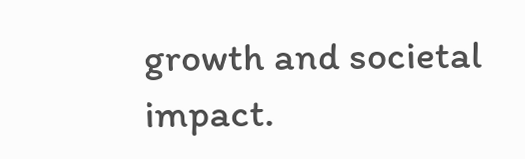growth and societal impact.